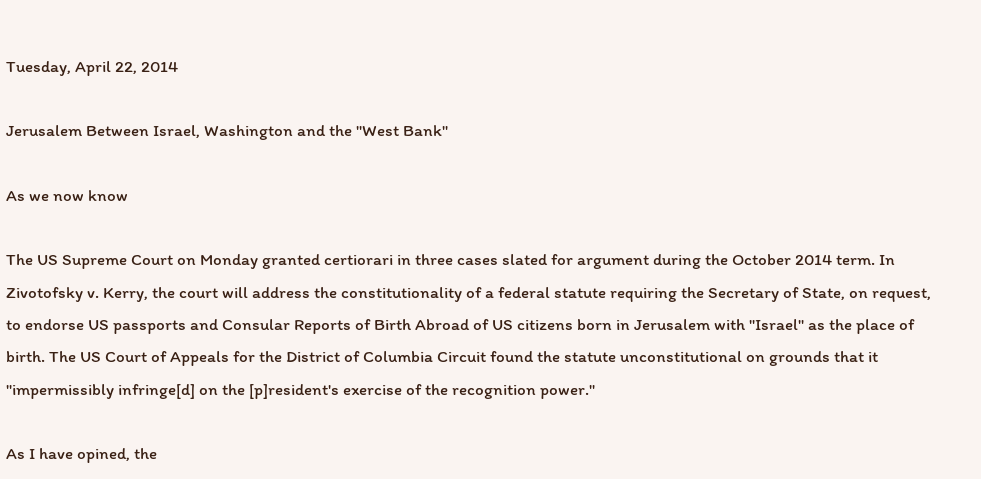Tuesday, April 22, 2014

Jerusalem Between Israel, Washington and the "West Bank"

As we now know

The US Supreme Court on Monday granted certiorari in three cases slated for argument during the October 2014 term. In Zivotofsky v. Kerry, the court will address the constitutionality of a federal statute requiring the Secretary of State, on request, to endorse US passports and Consular Reports of Birth Abroad of US citizens born in Jerusalem with "Israel" as the place of birth. The US Court of Appeals for the District of Columbia Circuit found the statute unconstitutional on grounds that it "impermissibly infringe[d] on the [p]resident's exercise of the recognition power."

As I have opined, the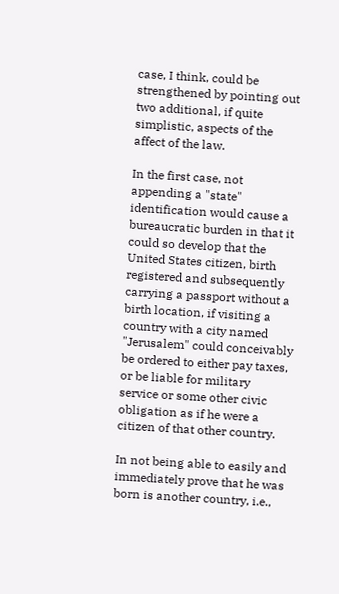case, I think, could be strengthened by pointing out two additional, if quite simplistic, aspects of the affect of the law.

In the first case, not appending a "state" identification would cause a bureaucratic burden in that it could so develop that the United States citizen, birth registered and subsequently carrying a passport without a birth location, if visiting a country with a city named "Jerusalem" could conceivably be ordered to either pay taxes, or be liable for military service or some other civic obligation as if he were a citizen of that other country.

In not being able to easily and immediately prove that he was born is another country, i.e.,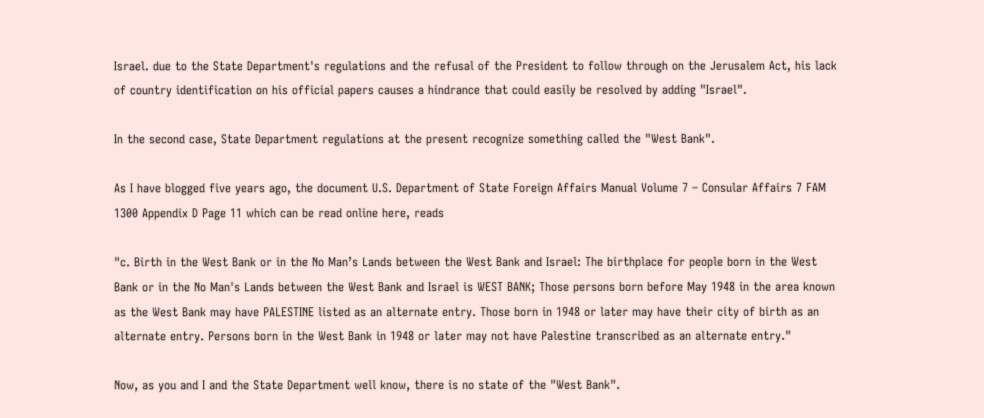Israel. due to the State Department's regulations and the refusal of the President to follow through on the Jerusalem Act, his lack of country identification on his official papers causes a hindrance that could easily be resolved by adding "Israel".

In the second case, State Department regulations at the present recognize something called the "West Bank".

As I have blogged five years ago, the document U.S. Department of State Foreign Affairs Manual Volume 7 – Consular Affairs 7 FAM 1300 Appendix D Page 11 which can be read online here, reads

"c. Birth in the West Bank or in the No Man’s Lands between the West Bank and Israel: The birthplace for people born in the West Bank or in the No Man's Lands between the West Bank and Israel is WEST BANK; Those persons born before May 1948 in the area known as the West Bank may have PALESTINE listed as an alternate entry. Those born in 1948 or later may have their city of birth as an alternate entry. Persons born in the West Bank in 1948 or later may not have Palestine transcribed as an alternate entry."

Now, as you and I and the State Department well know, there is no state of the "West Bank".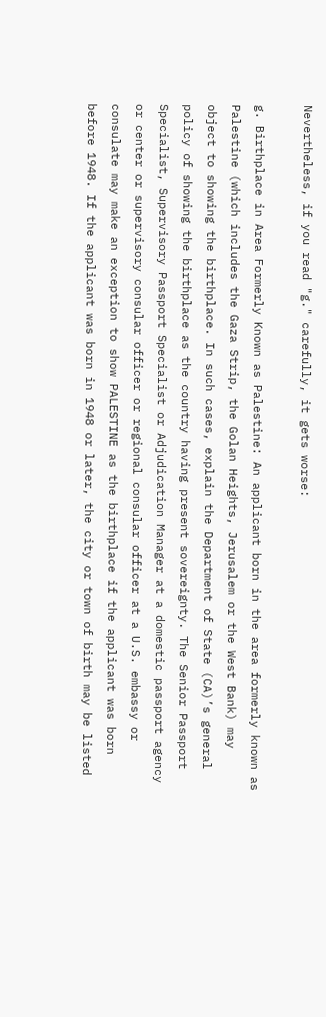Nevertheless, if you read "g." carefully, it gets worse:

g. Birthplace in Area Formerly Known as Palestine: An applicant born in the area formerly known as Palestine (which includes the Gaza Strip, the Golan Heights, Jerusalem or the West Bank) may object to showing the birthplace. In such cases, explain the Department of State (CA)’s general policy of showing the birthplace as the country having present sovereignty. The Senior Passport Specialist, Supervisory Passport Specialist or Adjudication Manager at a domestic passport agency or center or supervisory consular officer or regional consular officer at a U.S. embassy or consulate may make an exception to show PALESTINE as the birthplace if the applicant was born before 1948. If the applicant was born in 1948 or later, the city or town of birth may be listed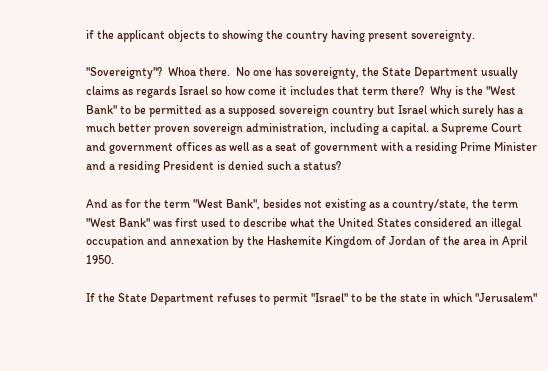if the applicant objects to showing the country having present sovereignty.

"Sovereignty"?  Whoa there.  No one has sovereignty, the State Department usually claims as regards Israel so how come it includes that term there?  Why is the "West Bank" to be permitted as a supposed sovereign country but Israel which surely has a much better proven sovereign administration, including a capital. a Supreme Court and government offices as well as a seat of government with a residing Prime Minister and a residing President is denied such a status?

And as for the term "West Bank", besides not existing as a country/state, the term "West Bank" was first used to describe what the United States considered an illegal occupation and annexation by the Hashemite Kingdom of Jordan of the area in April 1950.

If the State Department refuses to permit "Israel" to be the state in which "Jerusalem"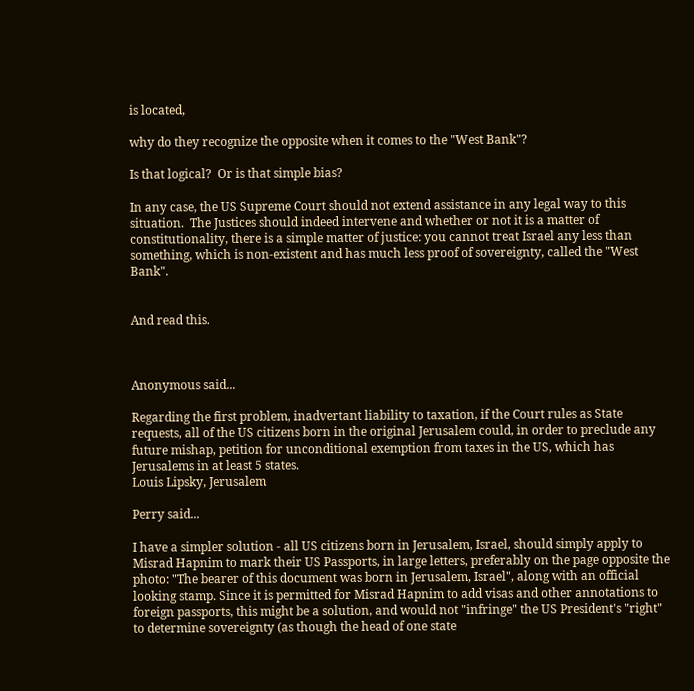is located,

why do they recognize the opposite when it comes to the "West Bank"?

Is that logical?  Or is that simple bias?

In any case, the US Supreme Court should not extend assistance in any legal way to this situation.  The Justices should indeed intervene and whether or not it is a matter of constitutionality, there is a simple matter of justice: you cannot treat Israel any less than something, which is non-existent and has much less proof of sovereignty, called the "West Bank".


And read this.



Anonymous said...

Regarding the first problem, inadvertant liability to taxation, if the Court rules as State requests, all of the US citizens born in the original Jerusalem could, in order to preclude any future mishap, petition for unconditional exemption from taxes in the US, which has Jerusalems in at least 5 states.
Louis Lipsky, Jerusalem

Perry said...

I have a simpler solution - all US citizens born in Jerusalem, Israel, should simply apply to Misrad Hapnim to mark their US Passports, in large letters, preferably on the page opposite the photo: "The bearer of this document was born in Jerusalem, Israel", along with an official looking stamp. Since it is permitted for Misrad Hapnim to add visas and other annotations to foreign passports, this might be a solution, and would not "infringe" the US President's "right" to determine sovereignty (as though the head of one state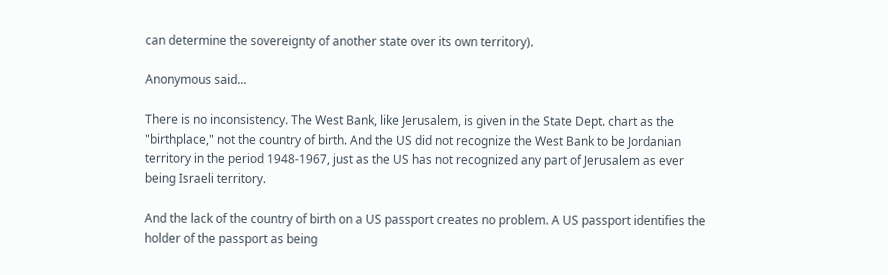can determine the sovereignty of another state over its own territory).

Anonymous said...

There is no inconsistency. The West Bank, like Jerusalem, is given in the State Dept. chart as the "birthplace," not the country of birth. And the US did not recognize the West Bank to be Jordanian territory in the period 1948-1967, just as the US has not recognized any part of Jerusalem as ever being Israeli territory.

And the lack of the country of birth on a US passport creates no problem. A US passport identifies the holder of the passport as being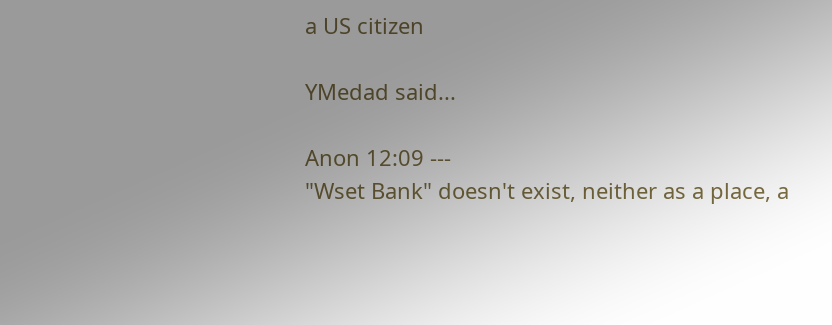a US citizen

YMedad said...

Anon 12:09 ---
"Wset Bank" doesn't exist, neither as a place, a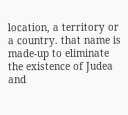location, a territory or a country. that name is made-up to eliminate the existence of Judea and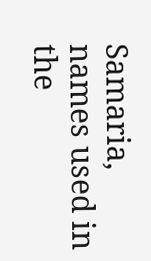Samaria, names used in the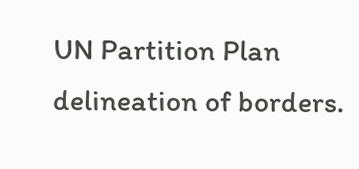UN Partition Plan delineation of borders.